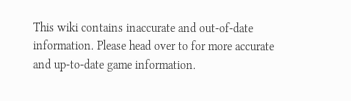This wiki contains inaccurate and out-of-date information. Please head over to for more accurate and up-to-date game information.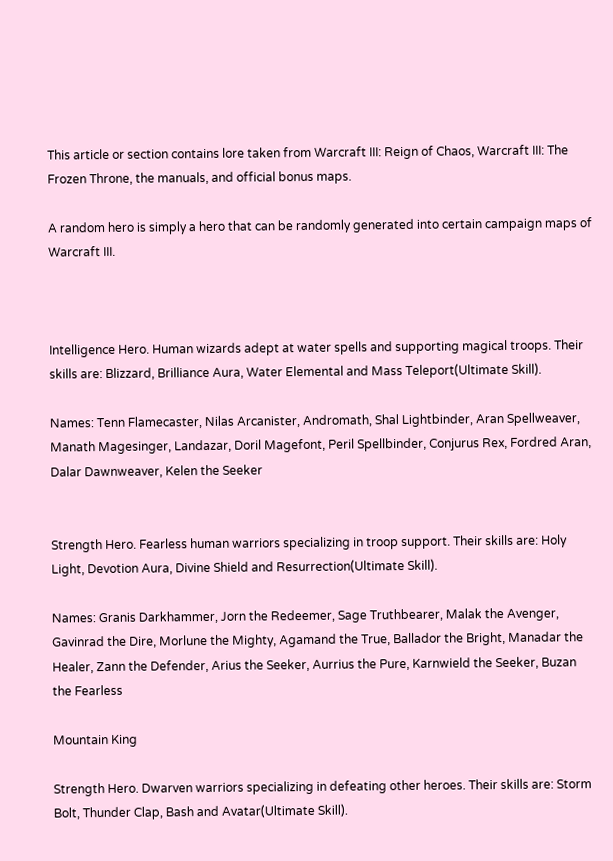This article or section contains lore taken from Warcraft III: Reign of Chaos, Warcraft III: The Frozen Throne, the manuals, and official bonus maps.

A random hero is simply a hero that can be randomly generated into certain campaign maps of Warcraft III.



Intelligence Hero. Human wizards adept at water spells and supporting magical troops. Their skills are: Blizzard, Brilliance Aura, Water Elemental and Mass Teleport(Ultimate Skill).

Names: Tenn Flamecaster, Nilas Arcanister, Andromath, Shal Lightbinder, Aran Spellweaver, Manath Magesinger, Landazar, Doril Magefont, Peril Spellbinder, Conjurus Rex, Fordred Aran, Dalar Dawnweaver, Kelen the Seeker


Strength Hero. Fearless human warriors specializing in troop support. Their skills are: Holy Light, Devotion Aura, Divine Shield and Resurrection(Ultimate Skill).

Names: Granis Darkhammer, Jorn the Redeemer, Sage Truthbearer, Malak the Avenger, Gavinrad the Dire, Morlune the Mighty, Agamand the True, Ballador the Bright, Manadar the Healer, Zann the Defender, Arius the Seeker, Aurrius the Pure, Karnwield the Seeker, Buzan the Fearless

Mountain King

Strength Hero. Dwarven warriors specializing in defeating other heroes. Their skills are: Storm Bolt, Thunder Clap, Bash and Avatar(Ultimate Skill).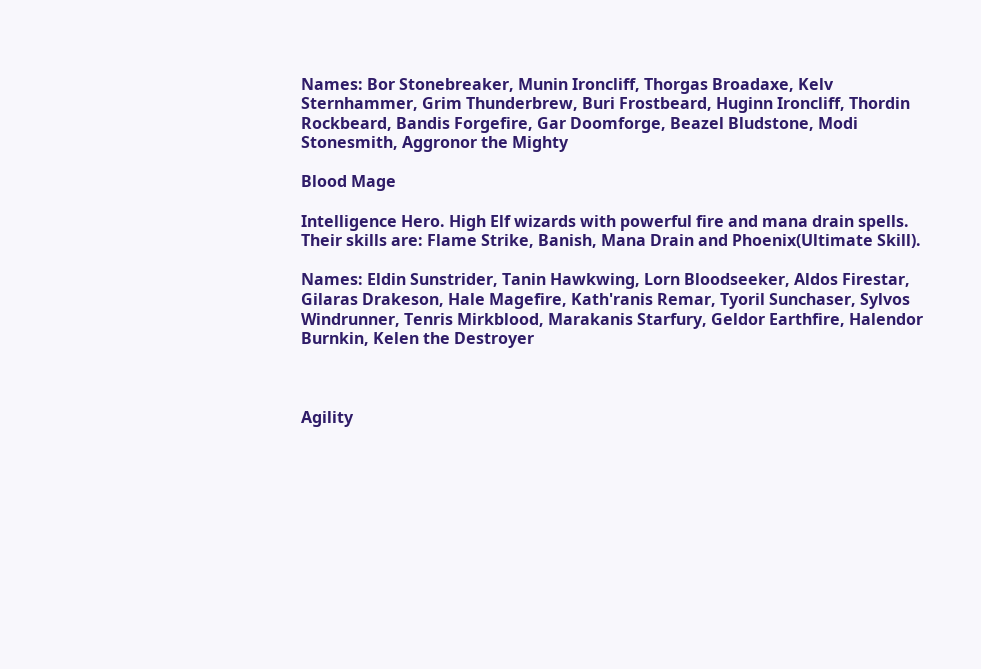Names: Bor Stonebreaker, Munin Ironcliff, Thorgas Broadaxe, Kelv Sternhammer, Grim Thunderbrew, Buri Frostbeard, Huginn Ironcliff, Thordin Rockbeard, Bandis Forgefire, Gar Doomforge, Beazel Bludstone, Modi Stonesmith, Aggronor the Mighty

Blood Mage

Intelligence Hero. High Elf wizards with powerful fire and mana drain spells. Their skills are: Flame Strike, Banish, Mana Drain and Phoenix(Ultimate Skill).

Names: Eldin Sunstrider, Tanin Hawkwing, Lorn Bloodseeker, Aldos Firestar, Gilaras Drakeson, Hale Magefire, Kath'ranis Remar, Tyoril Sunchaser, Sylvos Windrunner, Tenris Mirkblood, Marakanis Starfury, Geldor Earthfire, Halendor Burnkin, Kelen the Destroyer



Agility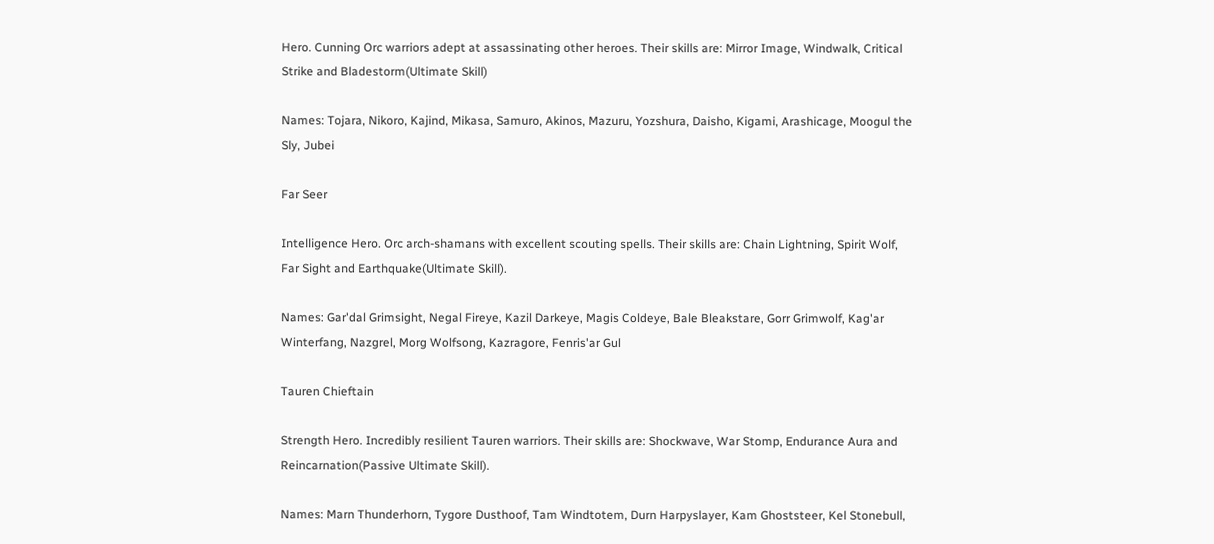Hero. Cunning Orc warriors adept at assassinating other heroes. Their skills are: Mirror Image, Windwalk, Critical Strike and Bladestorm(Ultimate Skill)

Names: Tojara, Nikoro, Kajind, Mikasa, Samuro, Akinos, Mazuru, Yozshura, Daisho, Kigami, Arashicage, Moogul the Sly, Jubei

Far Seer

Intelligence Hero. Orc arch-shamans with excellent scouting spells. Their skills are: Chain Lightning, Spirit Wolf, Far Sight and Earthquake(Ultimate Skill).

Names: Gar'dal Grimsight, Negal Fireye, Kazil Darkeye, Magis Coldeye, Bale Bleakstare, Gorr Grimwolf, Kag'ar Winterfang, Nazgrel, Morg Wolfsong, Kazragore, Fenris'ar Gul

Tauren Chieftain

Strength Hero. Incredibly resilient Tauren warriors. Their skills are: Shockwave, War Stomp, Endurance Aura and Reincarnation(Passive Ultimate Skill).

Names: Marn Thunderhorn, Tygore Dusthoof, Tam Windtotem, Durn Harpyslayer, Kam Ghoststeer, Kel Stonebull,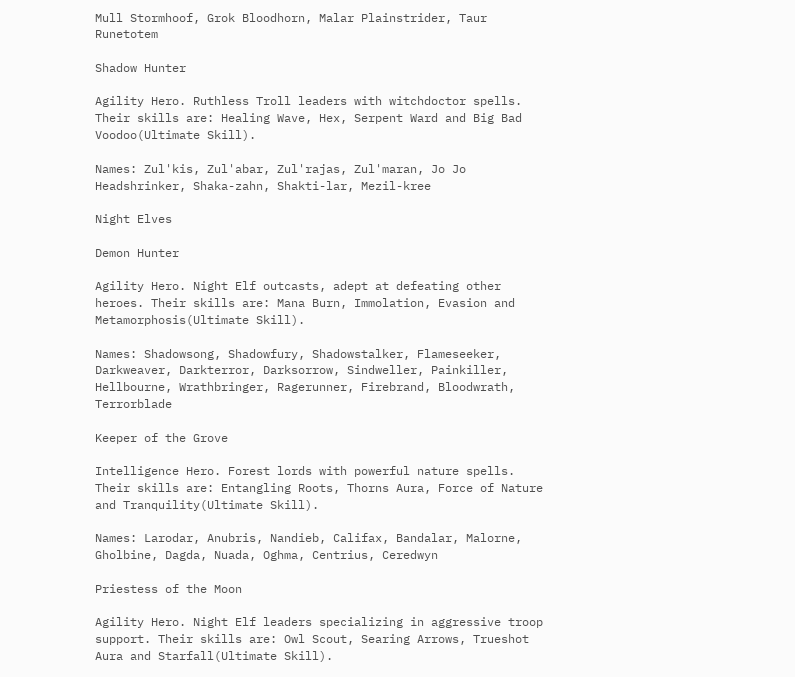Mull Stormhoof, Grok Bloodhorn, Malar Plainstrider, Taur Runetotem

Shadow Hunter

Agility Hero. Ruthless Troll leaders with witchdoctor spells. Their skills are: Healing Wave, Hex, Serpent Ward and Big Bad Voodoo(Ultimate Skill).

Names: Zul'kis, Zul'abar, Zul'rajas, Zul'maran, Jo Jo Headshrinker, Shaka-zahn, Shakti-lar, Mezil-kree

Night Elves

Demon Hunter

Agility Hero. Night Elf outcasts, adept at defeating other heroes. Their skills are: Mana Burn, Immolation, Evasion and Metamorphosis(Ultimate Skill).

Names: Shadowsong, Shadowfury, Shadowstalker, Flameseeker, Darkweaver, Darkterror, Darksorrow, Sindweller, Painkiller, Hellbourne, Wrathbringer, Ragerunner, Firebrand, Bloodwrath, Terrorblade

Keeper of the Grove

Intelligence Hero. Forest lords with powerful nature spells. Their skills are: Entangling Roots, Thorns Aura, Force of Nature and Tranquility(Ultimate Skill).

Names: Larodar, Anubris, Nandieb, Califax, Bandalar, Malorne, Gholbine, Dagda, Nuada, Oghma, Centrius, Ceredwyn

Priestess of the Moon

Agility Hero. Night Elf leaders specializing in aggressive troop support. Their skills are: Owl Scout, Searing Arrows, Trueshot Aura and Starfall(Ultimate Skill).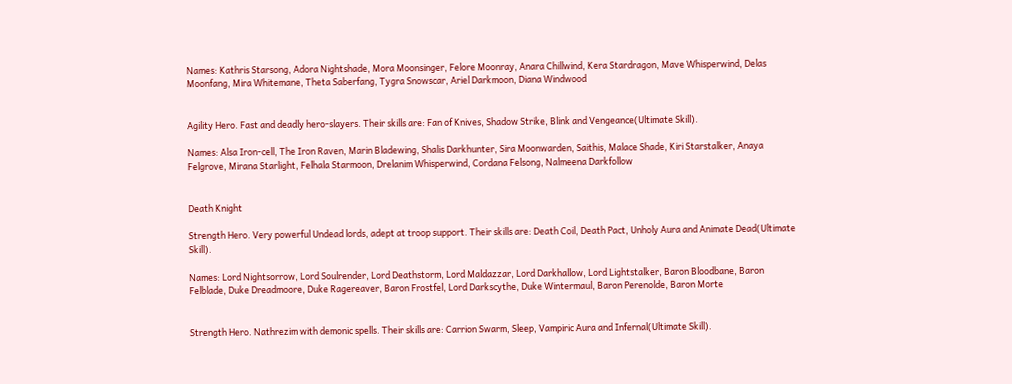Names: Kathris Starsong, Adora Nightshade, Mora Moonsinger, Felore Moonray, Anara Chillwind, Kera Stardragon, Mave Whisperwind, Delas Moonfang, Mira Whitemane, Theta Saberfang, Tygra Snowscar, Ariel Darkmoon, Diana Windwood


Agility Hero. Fast and deadly hero-slayers. Their skills are: Fan of Knives, Shadow Strike, Blink and Vengeance(Ultimate Skill).

Names: Alsa Iron-cell, The Iron Raven, Marin Bladewing, Shalis Darkhunter, Sira Moonwarden, Saithis, Malace Shade, Kiri Starstalker, Anaya Felgrove, Mirana Starlight, Felhala Starmoon, Drelanim Whisperwind, Cordana Felsong, Nalmeena Darkfollow


Death Knight

Strength Hero. Very powerful Undead lords, adept at troop support. Their skills are: Death Coil, Death Pact, Unholy Aura and Animate Dead(Ultimate Skill).

Names: Lord Nightsorrow, Lord Soulrender, Lord Deathstorm, Lord Maldazzar, Lord Darkhallow, Lord Lightstalker, Baron Bloodbane, Baron Felblade, Duke Dreadmoore, Duke Ragereaver, Baron Frostfel, Lord Darkscythe, Duke Wintermaul, Baron Perenolde, Baron Morte


Strength Hero. Nathrezim with demonic spells. Their skills are: Carrion Swarm, Sleep, Vampiric Aura and Infernal(Ultimate Skill).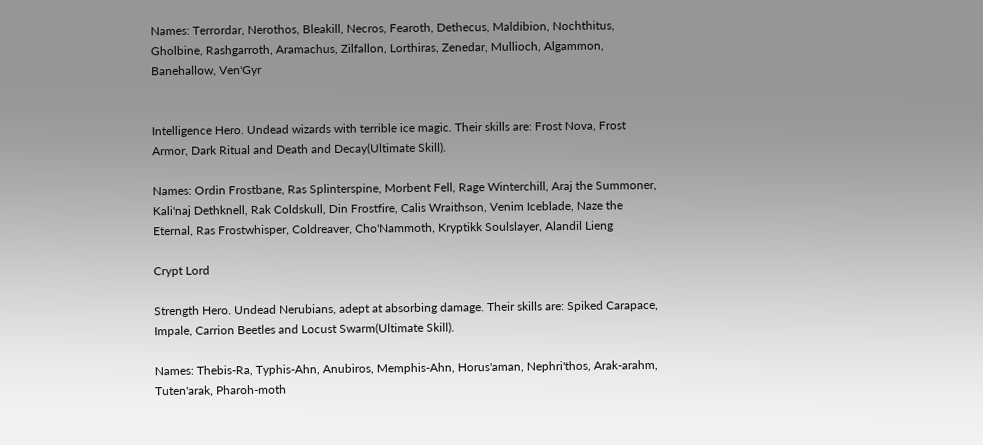Names: Terrordar, Nerothos, Bleakill, Necros, Fearoth, Dethecus, Maldibion, Nochthitus, Gholbine, Rashgarroth, Aramachus, Zilfallon, Lorthiras, Zenedar, Mullioch, Algammon, Banehallow, Ven'Gyr


Intelligence Hero. Undead wizards with terrible ice magic. Their skills are: Frost Nova, Frost Armor, Dark Ritual and Death and Decay(Ultimate Skill).

Names: Ordin Frostbane, Ras Splinterspine, Morbent Fell, Rage Winterchill, Araj the Summoner, Kali'naj Dethknell, Rak Coldskull, Din Frostfire, Calis Wraithson, Venim Iceblade, Naze the Eternal, Ras Frostwhisper, Coldreaver, Cho'Nammoth, Kryptikk Soulslayer, Alandil Lieng

Crypt Lord

Strength Hero. Undead Nerubians, adept at absorbing damage. Their skills are: Spiked Carapace, Impale, Carrion Beetles and Locust Swarm(Ultimate Skill).

Names: Thebis-Ra, Typhis-Ahn, Anubiros, Memphis-Ahn, Horus'aman, Nephri'thos, Arak-arahm, Tuten'arak, Pharoh-moth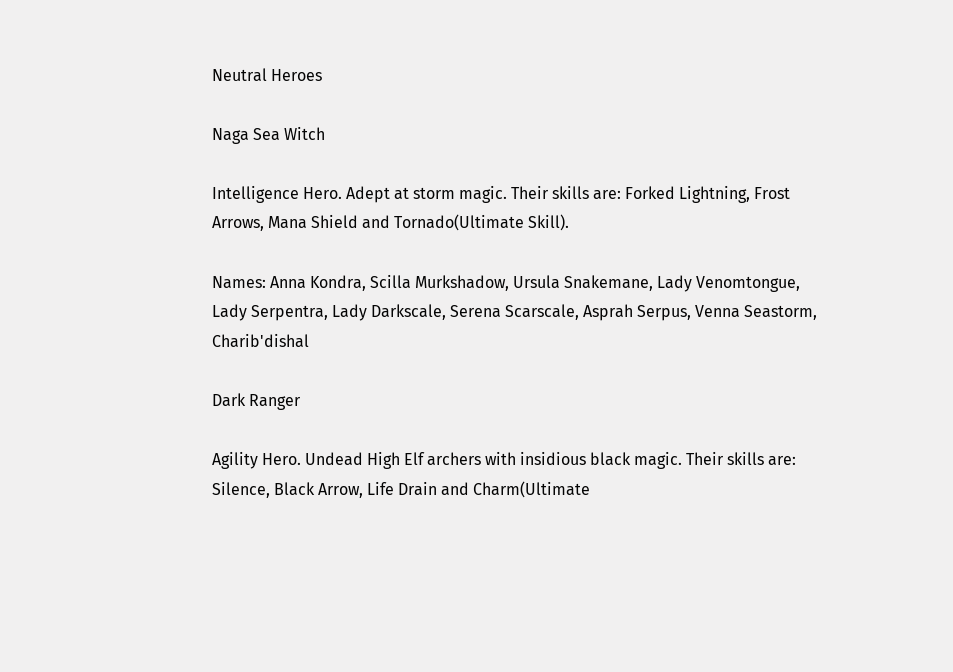Neutral Heroes

Naga Sea Witch

Intelligence Hero. Adept at storm magic. Their skills are: Forked Lightning, Frost Arrows, Mana Shield and Tornado(Ultimate Skill).

Names: Anna Kondra, Scilla Murkshadow, Ursula Snakemane, Lady Venomtongue, Lady Serpentra, Lady Darkscale, Serena Scarscale, Asprah Serpus, Venna Seastorm, Charib'dishal

Dark Ranger

Agility Hero. Undead High Elf archers with insidious black magic. Their skills are: Silence, Black Arrow, Life Drain and Charm(Ultimate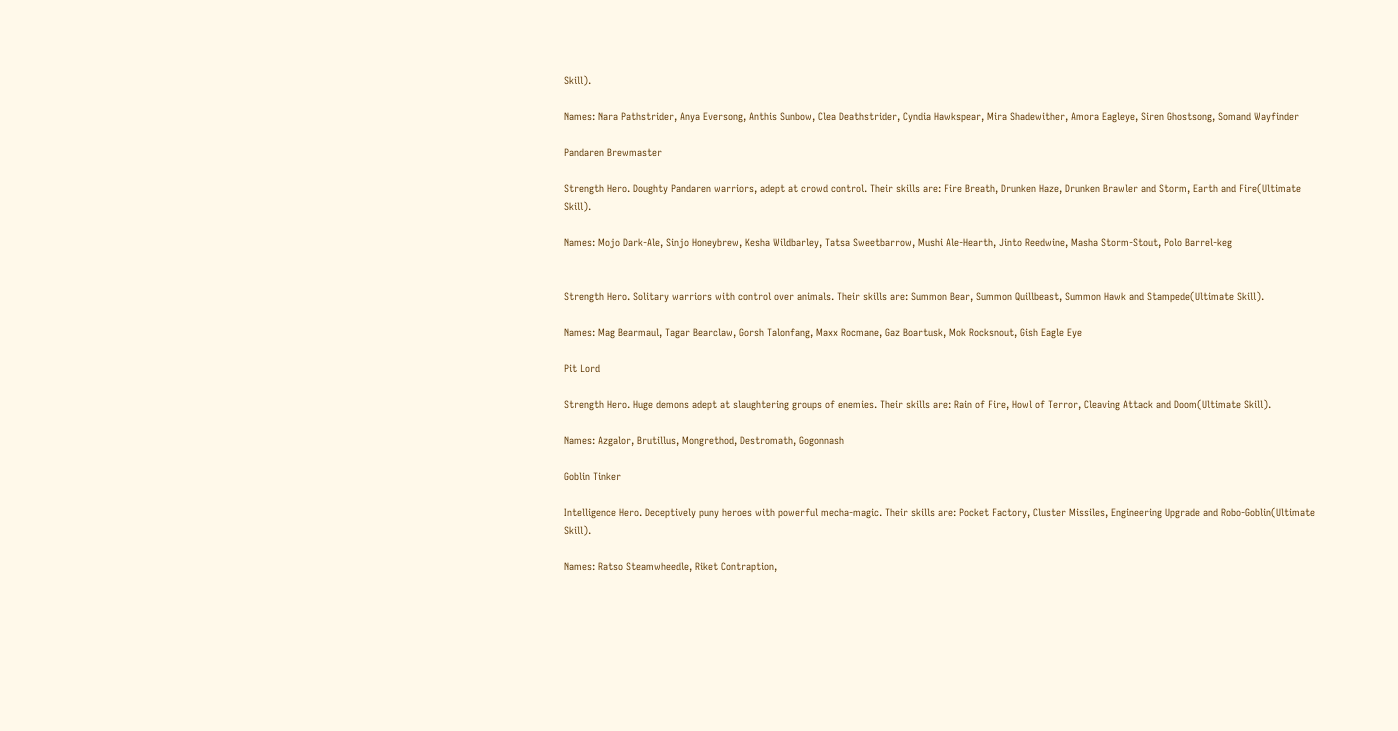Skill).

Names: Nara Pathstrider, Anya Eversong, Anthis Sunbow, Clea Deathstrider, Cyndia Hawkspear, Mira Shadewither, Amora Eagleye, Siren Ghostsong, Somand Wayfinder

Pandaren Brewmaster

Strength Hero. Doughty Pandaren warriors, adept at crowd control. Their skills are: Fire Breath, Drunken Haze, Drunken Brawler and Storm, Earth and Fire(Ultimate Skill).

Names: Mojo Dark-Ale, Sinjo Honeybrew, Kesha Wildbarley, Tatsa Sweetbarrow, Mushi Ale-Hearth, Jinto Reedwine, Masha Storm-Stout, Polo Barrel-keg


Strength Hero. Solitary warriors with control over animals. Their skills are: Summon Bear, Summon Quillbeast, Summon Hawk and Stampede(Ultimate Skill).

Names: Mag Bearmaul, Tagar Bearclaw, Gorsh Talonfang, Maxx Rocmane, Gaz Boartusk, Mok Rocksnout, Gish Eagle Eye

Pit Lord

Strength Hero. Huge demons adept at slaughtering groups of enemies. Their skills are: Rain of Fire, Howl of Terror, Cleaving Attack and Doom(Ultimate Skill).

Names: Azgalor, Brutillus, Mongrethod, Destromath, Gogonnash

Goblin Tinker

Intelligence Hero. Deceptively puny heroes with powerful mecha-magic. Their skills are: Pocket Factory, Cluster Missiles, Engineering Upgrade and Robo-Goblin(Ultimate Skill).

Names: Ratso Steamwheedle, Riket Contraption,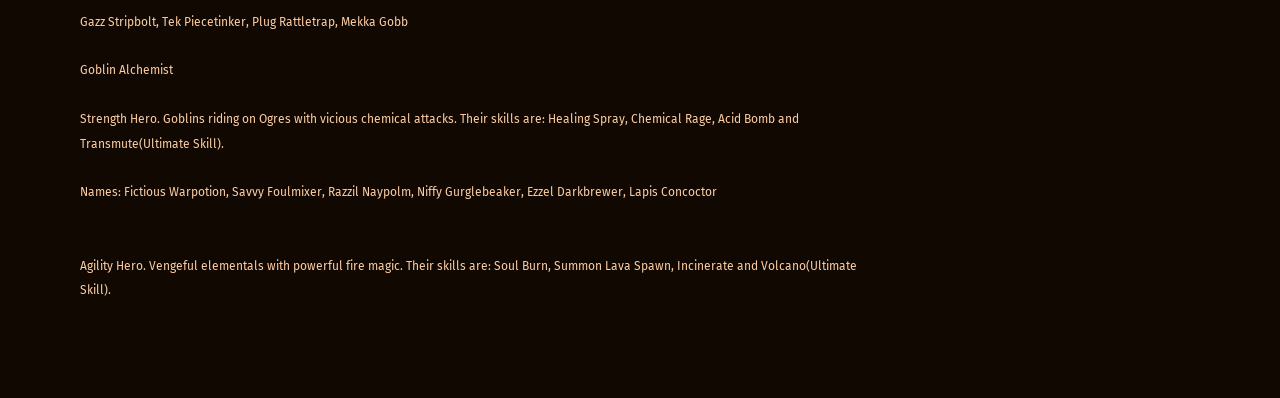Gazz Stripbolt, Tek Piecetinker, Plug Rattletrap, Mekka Gobb

Goblin Alchemist

Strength Hero. Goblins riding on Ogres with vicious chemical attacks. Their skills are: Healing Spray, Chemical Rage, Acid Bomb and Transmute(Ultimate Skill).

Names: Fictious Warpotion, Savvy Foulmixer, Razzil Naypolm, Niffy Gurglebeaker, Ezzel Darkbrewer, Lapis Concoctor


Agility Hero. Vengeful elementals with powerful fire magic. Their skills are: Soul Burn, Summon Lava Spawn, Incinerate and Volcano(Ultimate Skill).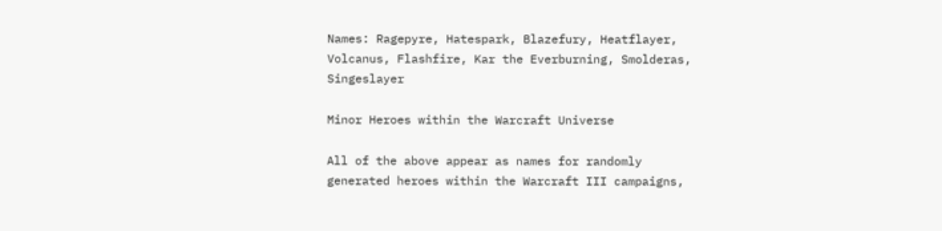Names: Ragepyre, Hatespark, Blazefury, Heatflayer, Volcanus, Flashfire, Kar the Everburning, Smolderas, Singeslayer

Minor Heroes within the Warcraft Universe

All of the above appear as names for randomly generated heroes within the Warcraft III campaigns,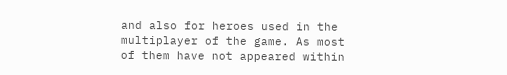and also for heroes used in the multiplayer of the game. As most of them have not appeared within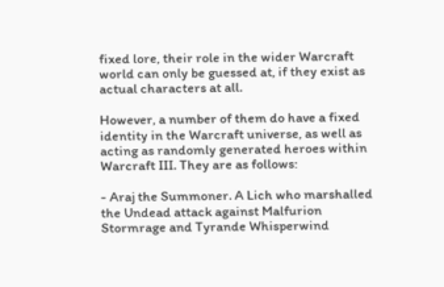fixed lore, their role in the wider Warcraft world can only be guessed at, if they exist as actual characters at all.

However, a number of them do have a fixed identity in the Warcraft universe, as well as acting as randomly generated heroes within Warcraft III. They are as follows:

- Araj the Summoner. A Lich who marshalled the Undead attack against Malfurion Stormrage and Tyrande Whisperwind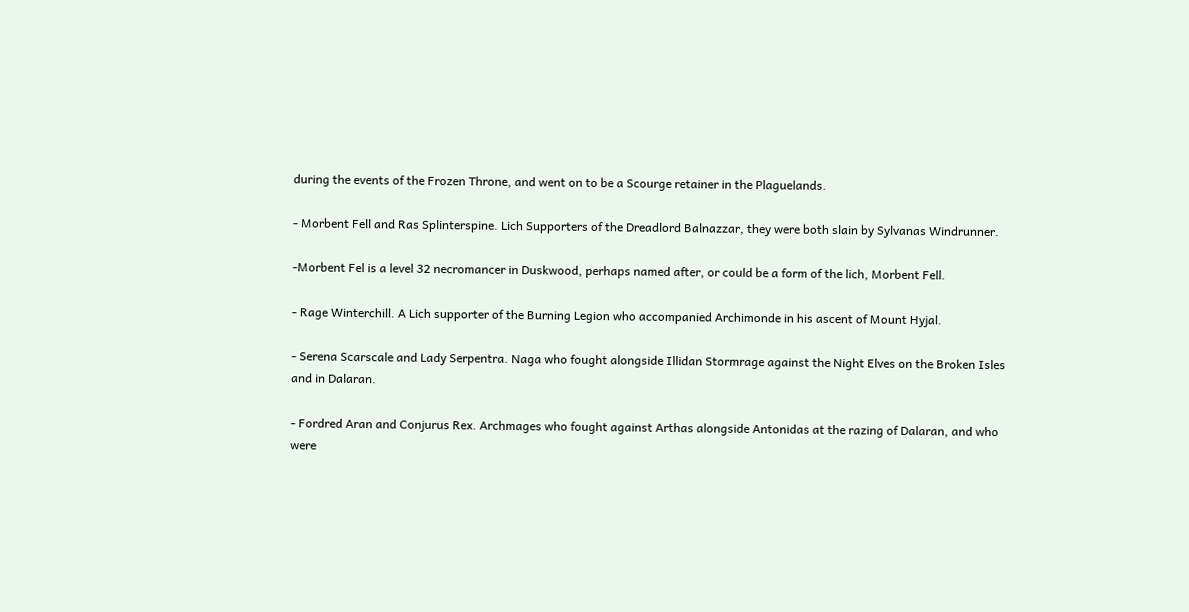during the events of the Frozen Throne, and went on to be a Scourge retainer in the Plaguelands.

- Morbent Fell and Ras Splinterspine. Lich Supporters of the Dreadlord Balnazzar, they were both slain by Sylvanas Windrunner.

-Morbent Fel is a level 32 necromancer in Duskwood, perhaps named after, or could be a form of the lich, Morbent Fell.

- Rage Winterchill. A Lich supporter of the Burning Legion who accompanied Archimonde in his ascent of Mount Hyjal.

- Serena Scarscale and Lady Serpentra. Naga who fought alongside Illidan Stormrage against the Night Elves on the Broken Isles and in Dalaran.

- Fordred Aran and Conjurus Rex. Archmages who fought against Arthas alongside Antonidas at the razing of Dalaran, and who were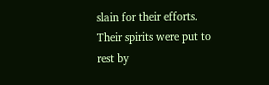slain for their efforts. Their spirits were put to rest by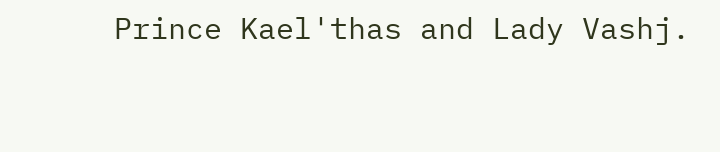Prince Kael'thas and Lady Vashj.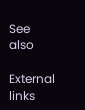See also

External links